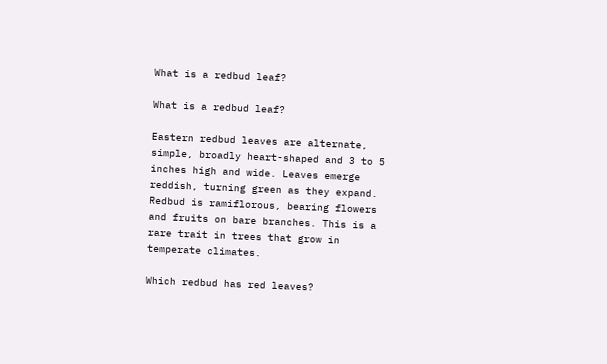What is a redbud leaf?

What is a redbud leaf?

Eastern redbud leaves are alternate, simple, broadly heart-shaped and 3 to 5 inches high and wide. Leaves emerge reddish, turning green as they expand. Redbud is ramiflorous, bearing flowers and fruits on bare branches. This is a rare trait in trees that grow in temperate climates.

Which redbud has red leaves?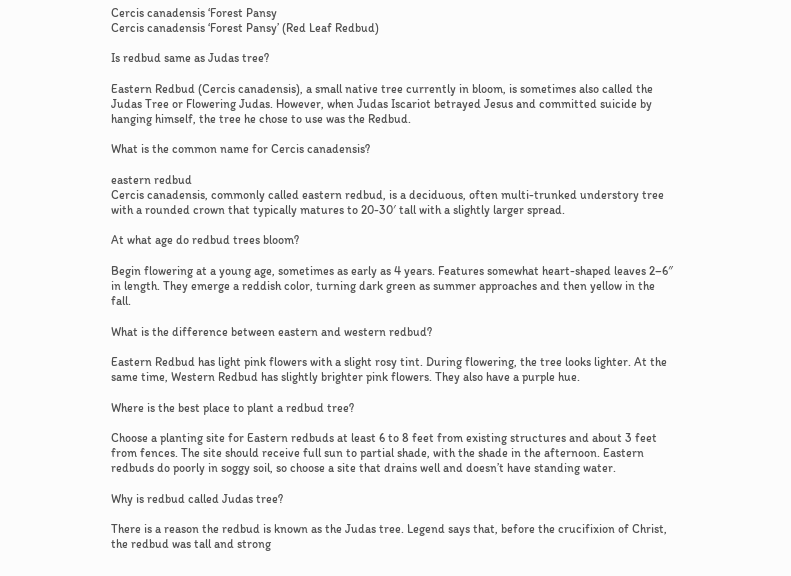Cercis canadensis ‘Forest Pansy
Cercis canadensis ‘Forest Pansy’ (Red Leaf Redbud)

Is redbud same as Judas tree?

Eastern Redbud (Cercis canadensis), a small native tree currently in bloom, is sometimes also called the Judas Tree or Flowering Judas. However, when Judas Iscariot betrayed Jesus and committed suicide by hanging himself, the tree he chose to use was the Redbud.

What is the common name for Cercis canadensis?

eastern redbud
Cercis canadensis, commonly called eastern redbud, is a deciduous, often multi-trunked understory tree with a rounded crown that typically matures to 20-30′ tall with a slightly larger spread.

At what age do redbud trees bloom?

Begin flowering at a young age, sometimes as early as 4 years. Features somewhat heart-shaped leaves 2–6″ in length. They emerge a reddish color, turning dark green as summer approaches and then yellow in the fall.

What is the difference between eastern and western redbud?

Eastern Redbud has light pink flowers with a slight rosy tint. During flowering, the tree looks lighter. At the same time, Western Redbud has slightly brighter pink flowers. They also have a purple hue.

Where is the best place to plant a redbud tree?

Choose a planting site for Eastern redbuds at least 6 to 8 feet from existing structures and about 3 feet from fences. The site should receive full sun to partial shade, with the shade in the afternoon. Eastern redbuds do poorly in soggy soil, so choose a site that drains well and doesn’t have standing water.

Why is redbud called Judas tree?

There is a reason the redbud is known as the Judas tree. Legend says that, before the crucifixion of Christ, the redbud was tall and strong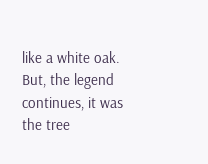like a white oak. But, the legend continues, it was the tree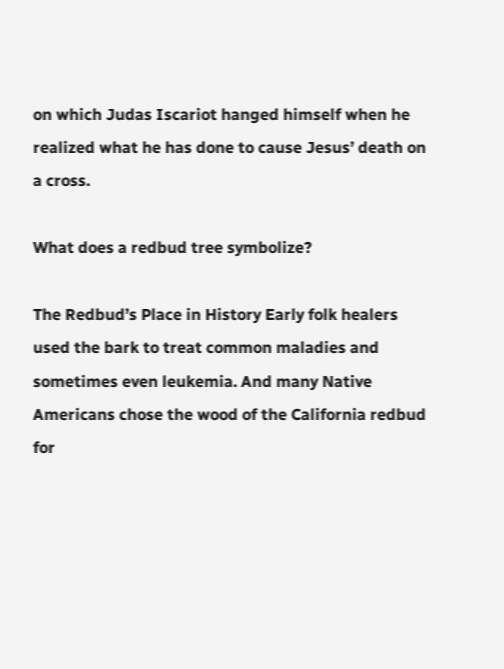on which Judas Iscariot hanged himself when he realized what he has done to cause Jesus’ death on a cross.

What does a redbud tree symbolize?

The Redbud’s Place in History Early folk healers used the bark to treat common maladies and sometimes even leukemia. And many Native Americans chose the wood of the California redbud for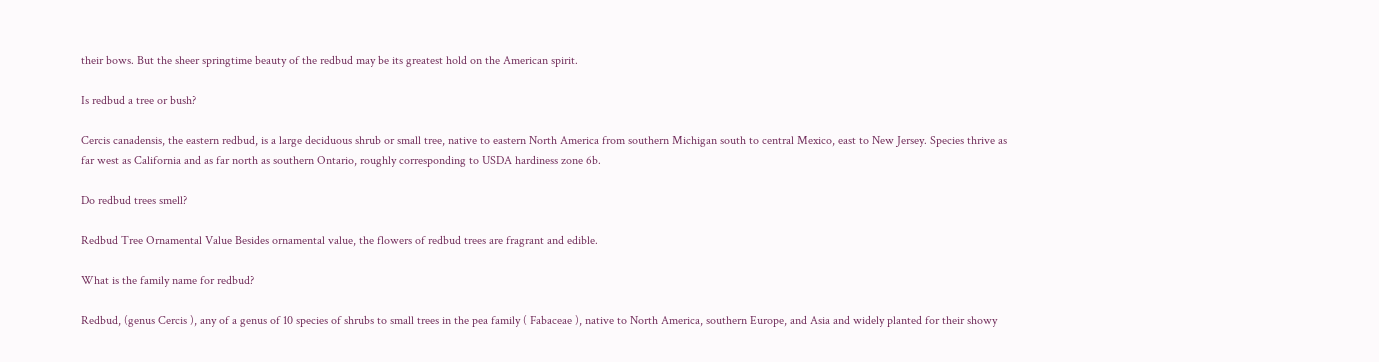their bows. But the sheer springtime beauty of the redbud may be its greatest hold on the American spirit.

Is redbud a tree or bush?

Cercis canadensis, the eastern redbud, is a large deciduous shrub or small tree, native to eastern North America from southern Michigan south to central Mexico, east to New Jersey. Species thrive as far west as California and as far north as southern Ontario, roughly corresponding to USDA hardiness zone 6b.

Do redbud trees smell?

Redbud Tree Ornamental Value Besides ornamental value, the flowers of redbud trees are fragrant and edible.

What is the family name for redbud?

Redbud, (genus Cercis ), any of a genus of 10 species of shrubs to small trees in the pea family ( Fabaceae ), native to North America, southern Europe, and Asia and widely planted for their showy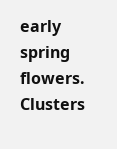early spring flowers. Clusters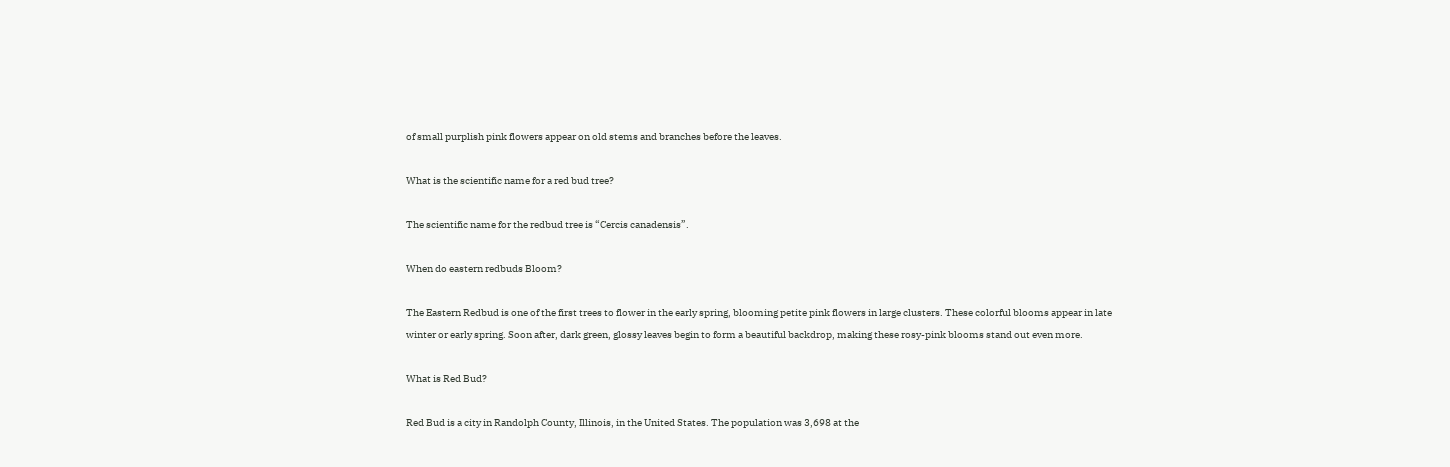of small purplish pink flowers appear on old stems and branches before the leaves.

What is the scientific name for a red bud tree?

The scientific name for the redbud tree is “Cercis canadensis”.

When do eastern redbuds Bloom?

The Eastern Redbud is one of the first trees to flower in the early spring, blooming petite pink flowers in large clusters. These colorful blooms appear in late winter or early spring. Soon after, dark green, glossy leaves begin to form a beautiful backdrop, making these rosy-pink blooms stand out even more.

What is Red Bud?

Red Bud is a city in Randolph County, Illinois, in the United States. The population was 3,698 at the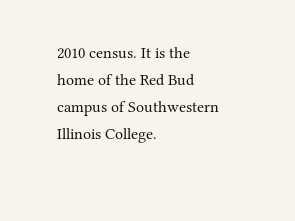2010 census. It is the home of the Red Bud campus of Southwestern Illinois College.